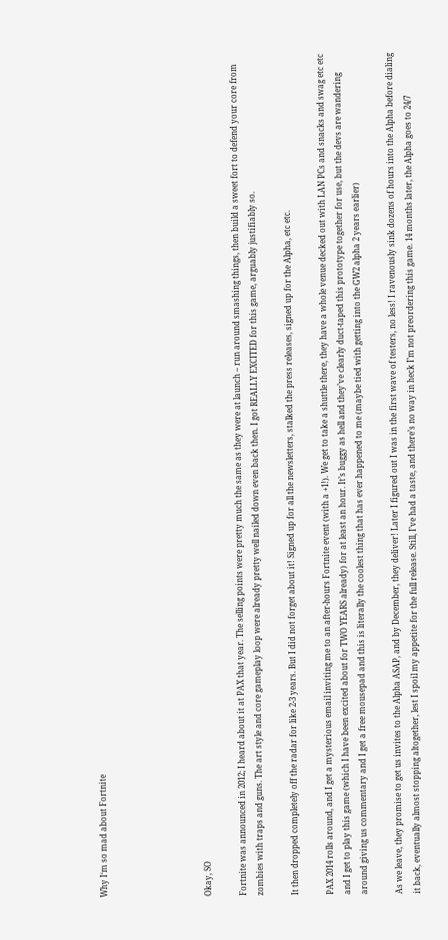Why I‘m so mad about Fortnite





Okay, SO

Fortnite was announced in 2012; I heard about it at PAX that year. The selling points were pretty much the same as they were at launch – run around smashing things, then build a sweet fort to defend your core from zombies with traps and guns. The art style and core gameplay loop were already pretty well nailed down even back then. I got REALLY EXCITED for this game, arguably justifiably so.

It then dropped completely off the radar for like 2-3 years. But I did not forget about it! Signed up for all the newsletters, stalked the press releases, signed up for the Alpha, etc etc.

PAX 2014 rolls around, and I get a mysterious email inviting me to an after-hours Fortnite event (with a +1!). We get to take a shuttle there, they have a whole venue decked out with LAN PCs and snacks and swag etc etc and I get to play this game (which I have been excited about for TWO YEARS already) for at least an hour. It’s buggy as hell and they’ve clearly duct-taped this prototype together for use, but the devs are wandering around giving us commentary and I get a free mousepad and this is literally the coolest thing that has ever happened to me (maybe tied with getting into the GW2 alpha 2 years earlier)

As we leave, they promise to get us invites to the Alpha ASAP, and by December, they deliver! Later I figured out I was in the first wave of testers, no less! I ravenously sink dozens of hours into the Alpha before dialing it back, eventually almost stopping altogether, lest I spoil my appetite for the full release. Still, I’ve had a taste, and there’s no way in heck I’m not preordering this game. 14 months later, the Alpha goes to 24/7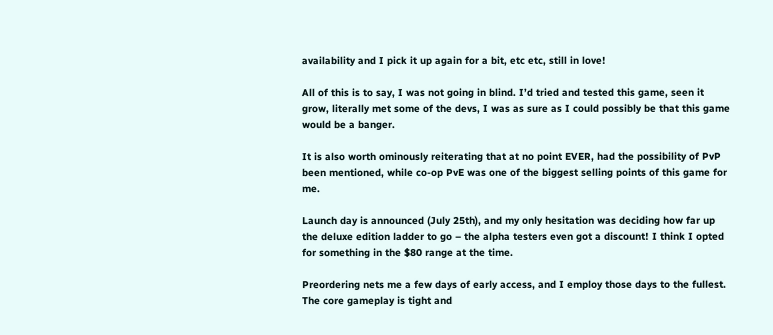availability and I pick it up again for a bit, etc etc, still in love!

All of this is to say, I was not going in blind. I’d tried and tested this game, seen it grow, literally met some of the devs, I was as sure as I could possibly be that this game would be a banger.

It is also worth ominously reiterating that at no point EVER, had the possibility of PvP been mentioned, while co-op PvE was one of the biggest selling points of this game for me.

Launch day is announced (July 25th), and my only hesitation was deciding how far up the deluxe edition ladder to go – the alpha testers even got a discount! I think I opted for something in the $80 range at the time.

Preordering nets me a few days of early access, and I employ those days to the fullest. The core gameplay is tight and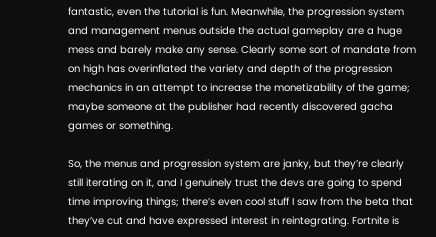fantastic, even the tutorial is fun. Meanwhile, the progression system and management menus outside the actual gameplay are a huge mess and barely make any sense. Clearly some sort of mandate from on high has overinflated the variety and depth of the progression mechanics in an attempt to increase the monetizability of the game; maybe someone at the publisher had recently discovered gacha games or something.

So, the menus and progression system are janky, but they’re clearly still iterating on it, and I genuinely trust the devs are going to spend time improving things; there’s even cool stuff I saw from the beta that they’ve cut and have expressed interest in reintegrating. Fortnite is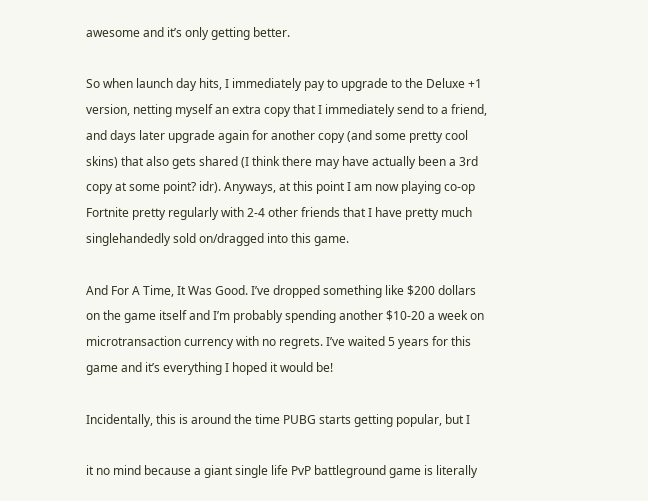awesome and it’s only getting better.

So when launch day hits, I immediately pay to upgrade to the Deluxe +1 version, netting myself an extra copy that I immediately send to a friend, and days later upgrade again for another copy (and some pretty cool skins) that also gets shared (I think there may have actually been a 3rd copy at some point? idr). Anyways, at this point I am now playing co-op Fortnite pretty regularly with 2-4 other friends that I have pretty much singlehandedly sold on/dragged into this game.

And For A Time, It Was Good. I’ve dropped something like $200 dollars on the game itself and I’m probably spending another $10-20 a week on microtransaction currency with no regrets. I’ve waited 5 years for this game and it’s everything I hoped it would be!

Incidentally, this is around the time PUBG starts getting popular, but I

it no mind because a giant single life PvP battleground game is literally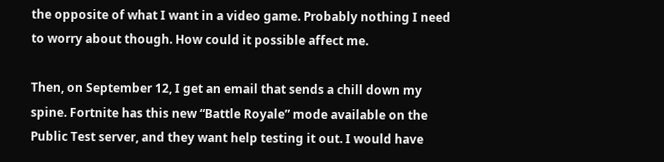the opposite of what I want in a video game. Probably nothing I need to worry about though. How could it possible affect me.

Then, on September 12, I get an email that sends a chill down my spine. Fortnite has this new “Battle Royale” mode available on the Public Test server, and they want help testing it out. I would have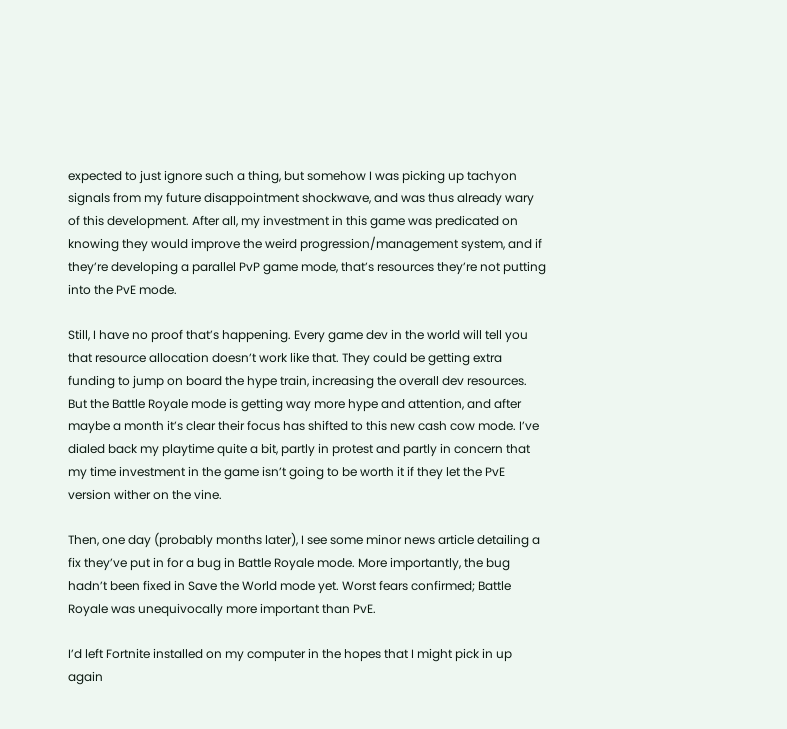expected to just ignore such a thing, but somehow I was picking up tachyon signals from my future disappointment shockwave, and was thus already wary of this development. After all, my investment in this game was predicated on knowing they would improve the weird progression/management system, and if they’re developing a parallel PvP game mode, that’s resources they’re not putting into the PvE mode.

Still, I have no proof that’s happening. Every game dev in the world will tell you that resource allocation doesn’t work like that. They could be getting extra funding to jump on board the hype train, increasing the overall dev resources. But the Battle Royale mode is getting way more hype and attention, and after maybe a month it’s clear their focus has shifted to this new cash cow mode. I’ve dialed back my playtime quite a bit, partly in protest and partly in concern that my time investment in the game isn’t going to be worth it if they let the PvE version wither on the vine.

Then, one day (probably months later), I see some minor news article detailing a fix they’ve put in for a bug in Battle Royale mode. More importantly, the bug hadn’t been fixed in Save the World mode yet. Worst fears confirmed; Battle Royale was unequivocally more important than PvE.

I’d left Fortnite installed on my computer in the hopes that I might pick in up again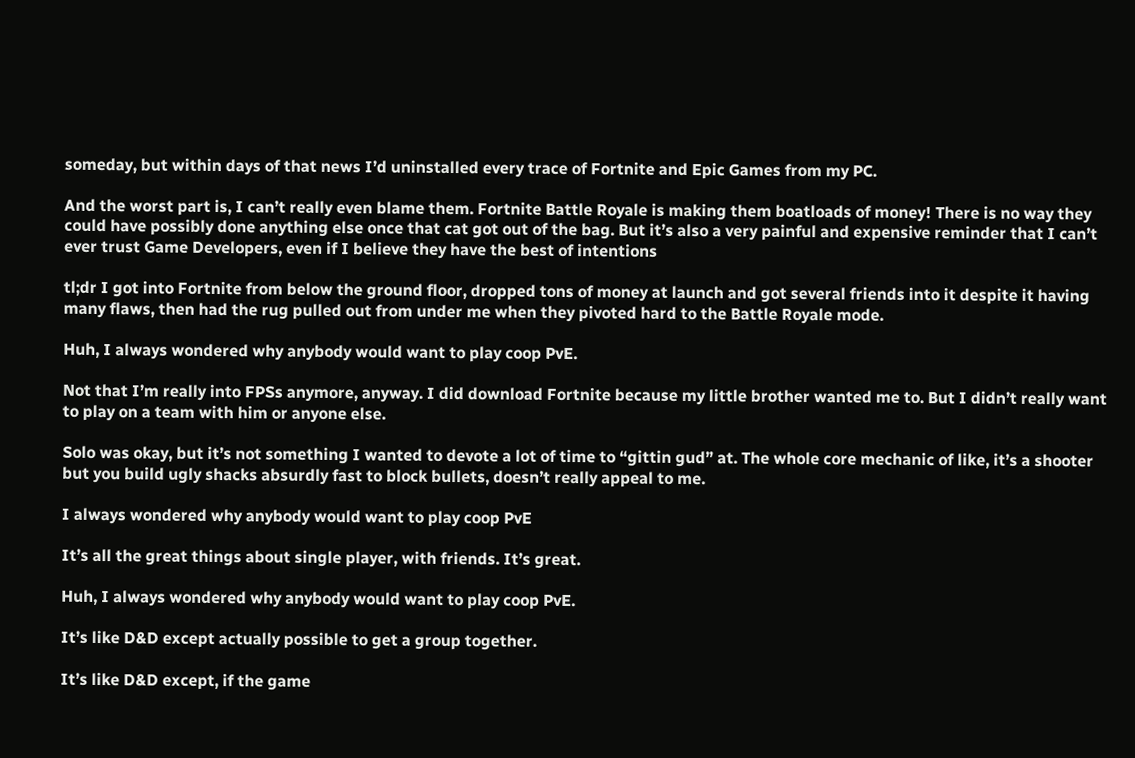someday, but within days of that news I’d uninstalled every trace of Fortnite and Epic Games from my PC.

And the worst part is, I can’t really even blame them. Fortnite Battle Royale is making them boatloads of money! There is no way they could have possibly done anything else once that cat got out of the bag. But it’s also a very painful and expensive reminder that I can’t ever trust Game Developers, even if I believe they have the best of intentions

tl;dr I got into Fortnite from below the ground floor, dropped tons of money at launch and got several friends into it despite it having many flaws, then had the rug pulled out from under me when they pivoted hard to the Battle Royale mode.

Huh, I always wondered why anybody would want to play coop PvE.

Not that I’m really into FPSs anymore, anyway. I did download Fortnite because my little brother wanted me to. But I didn’t really want to play on a team with him or anyone else.

Solo was okay, but it’s not something I wanted to devote a lot of time to “gittin gud” at. The whole core mechanic of like, it’s a shooter but you build ugly shacks absurdly fast to block bullets, doesn’t really appeal to me.

I always wondered why anybody would want to play coop PvE

It’s all the great things about single player, with friends. It’s great.

Huh, I always wondered why anybody would want to play coop PvE.

It’s like D&D except actually possible to get a group together.

It’s like D&D except, if the game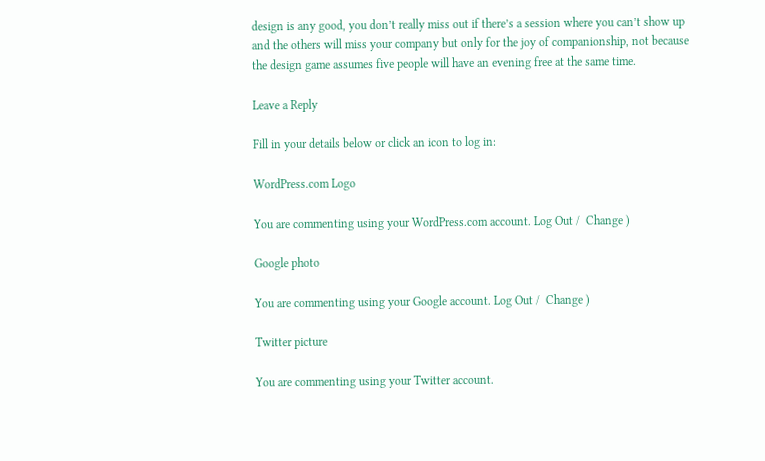design is any good, you don’t really miss out if there’s a session where you can’t show up and the others will miss your company but only for the joy of companionship, not because the design game assumes five people will have an evening free at the same time.

Leave a Reply

Fill in your details below or click an icon to log in:

WordPress.com Logo

You are commenting using your WordPress.com account. Log Out /  Change )

Google photo

You are commenting using your Google account. Log Out /  Change )

Twitter picture

You are commenting using your Twitter account.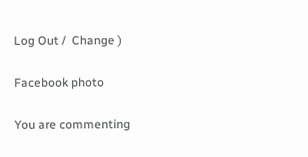Log Out /  Change )

Facebook photo

You are commenting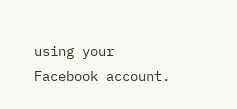using your Facebook account.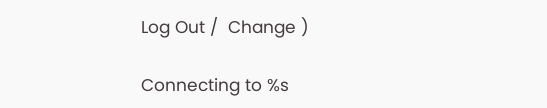Log Out /  Change )

Connecting to %s